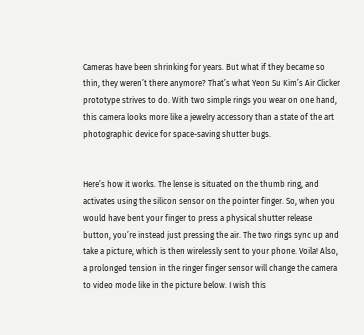Cameras have been shrinking for years. But what if they became so thin, they weren’t there anymore? That’s what Yeon Su Kim’s Air Clicker prototype strives to do. With two simple rings you wear on one hand, this camera looks more like a jewelry accessory than a state of the art photographic device for space-saving shutter bugs.


Here’s how it works. The lense is situated on the thumb ring, and activates using the silicon sensor on the pointer finger. So, when you would have bent your finger to press a physical shutter release button, you’re instead just pressing the air. The two rings sync up and take a picture, which is then wirelessly sent to your phone. Voila! Also, a prolonged tension in the ringer finger sensor will change the camera to video mode like in the picture below. I wish this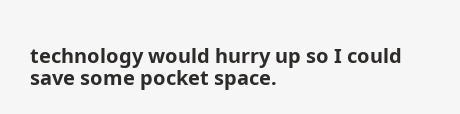technology would hurry up so I could save some pocket space.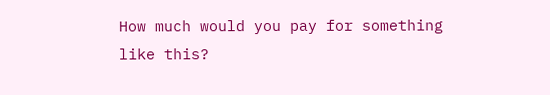How much would you pay for something like this?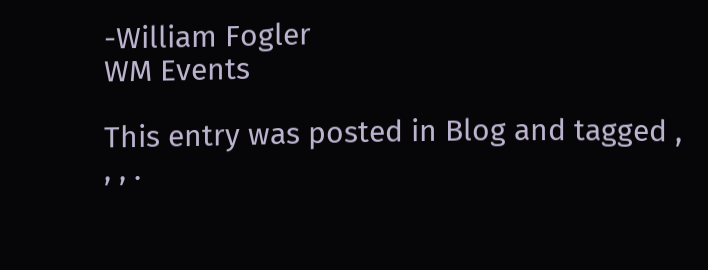-William Fogler
WM Events

This entry was posted in Blog and tagged , , , .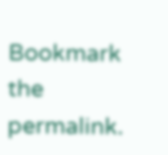Bookmark the permalink.